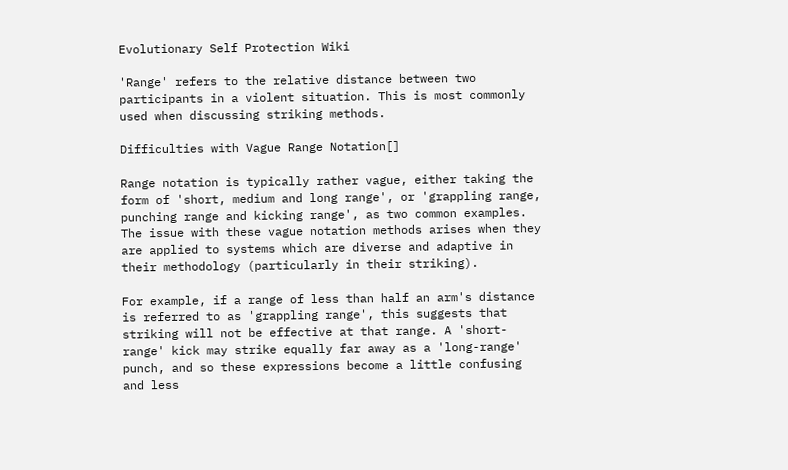Evolutionary Self Protection Wiki

'Range' refers to the relative distance between two participants in a violent situation. This is most commonly used when discussing striking methods.

Difficulties with Vague Range Notation[]

Range notation is typically rather vague, either taking the form of 'short, medium and long range', or 'grappling range, punching range and kicking range', as two common examples. The issue with these vague notation methods arises when they are applied to systems which are diverse and adaptive in their methodology (particularly in their striking).

For example, if a range of less than half an arm's distance is referred to as 'grappling range', this suggests that striking will not be effective at that range. A 'short-range' kick may strike equally far away as a 'long-range' punch, and so these expressions become a little confusing and less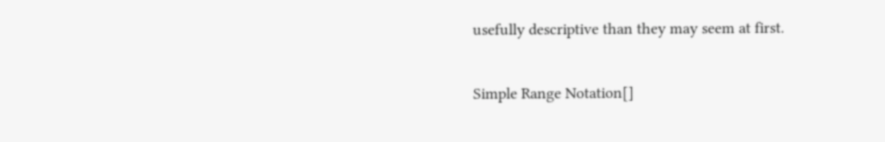usefully descriptive than they may seem at first.

Simple Range Notation[]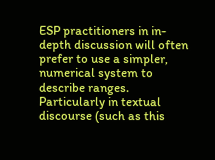ESP practitioners in in-depth discussion will often prefer to use a simpler, numerical system to describe ranges. Particularly in textual discourse (such as this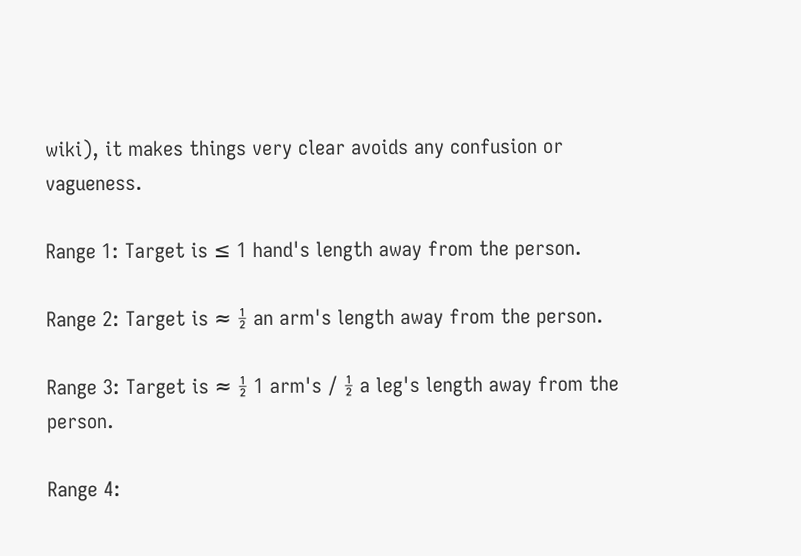wiki), it makes things very clear avoids any confusion or vagueness.

Range 1: Target is ≤ 1 hand's length away from the person.

Range 2: Target is ≈ ½ an arm's length away from the person.

Range 3: Target is ≈ ½ 1 arm's / ½ a leg's length away from the person.

Range 4: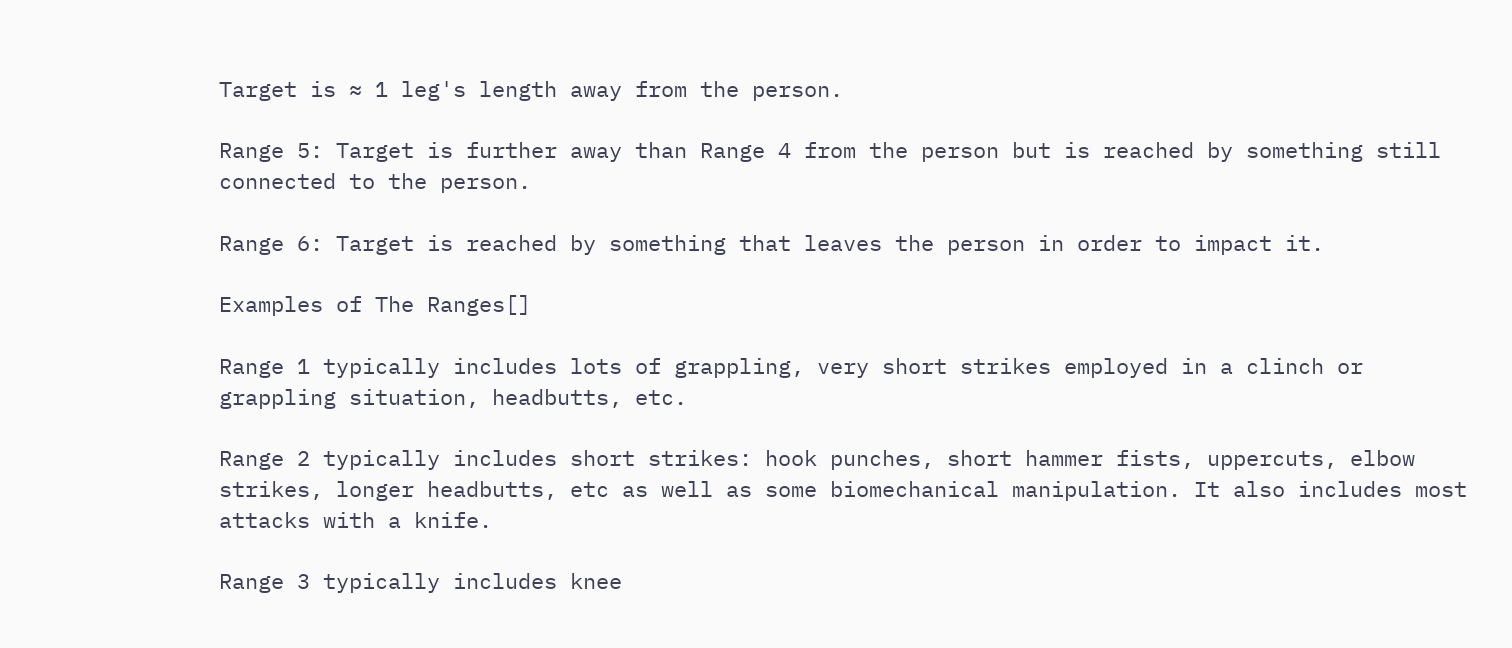Target is ≈ 1 leg's length away from the person.

Range 5: Target is further away than Range 4 from the person but is reached by something still connected to the person.

Range 6: Target is reached by something that leaves the person in order to impact it.

Examples of The Ranges[]

Range 1 typically includes lots of grappling, very short strikes employed in a clinch or grappling situation, headbutts, etc.

Range 2 typically includes short strikes: hook punches, short hammer fists, uppercuts, elbow strikes, longer headbutts, etc as well as some biomechanical manipulation. It also includes most attacks with a knife.

Range 3 typically includes knee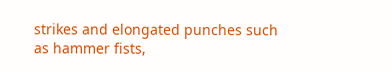strikes and elongated punches such as hammer fists,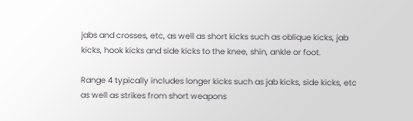jabs and crosses, etc, as well as short kicks such as oblique kicks, jab kicks, hook kicks and side kicks to the knee, shin, ankle or foot.

Range 4 typically includes longer kicks such as jab kicks, side kicks, etc as well as strikes from short weapons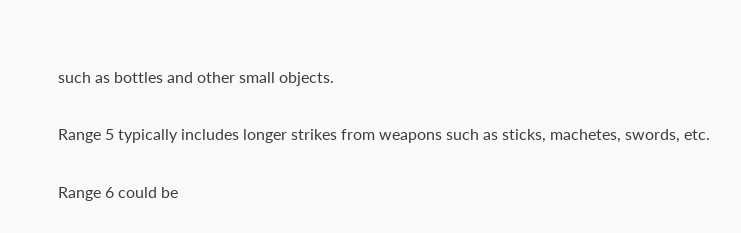such as bottles and other small objects.

Range 5 typically includes longer strikes from weapons such as sticks, machetes, swords, etc.

Range 6 could be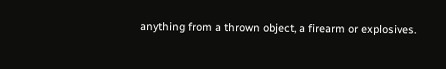anything from a thrown object, a firearm or explosives.